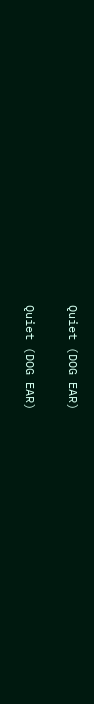Quiet (DOG EAR)

Quiet (DOG EAR)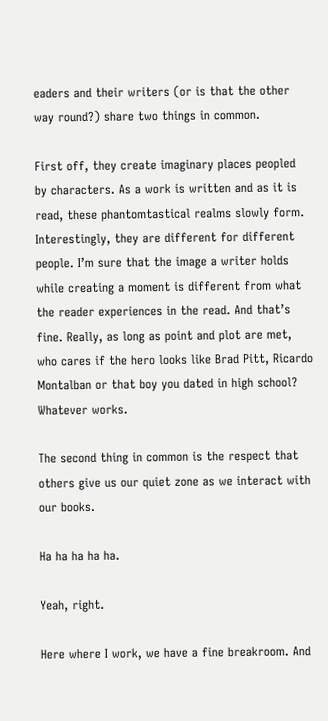eaders and their writers (or is that the other way round?) share two things in common.

First off, they create imaginary places peopled by characters. As a work is written and as it is read, these phantomtastical realms slowly form. Interestingly, they are different for different people. I’m sure that the image a writer holds while creating a moment is different from what the reader experiences in the read. And that’s fine. Really, as long as point and plot are met, who cares if the hero looks like Brad Pitt, Ricardo Montalban or that boy you dated in high school? Whatever works.

The second thing in common is the respect that others give us our quiet zone as we interact with our books.

Ha ha ha ha ha.

Yeah, right.

Here where I work, we have a fine breakroom. And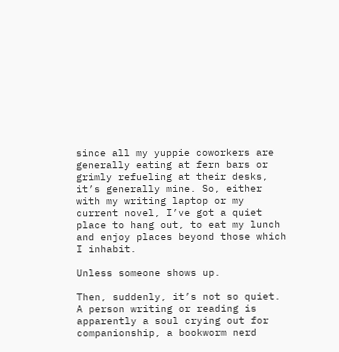since all my yuppie coworkers are generally eating at fern bars or grimly refueling at their desks, it’s generally mine. So, either with my writing laptop or my current novel, I’ve got a quiet place to hang out, to eat my lunch and enjoy places beyond those which I inhabit.

Unless someone shows up.

Then, suddenly, it’s not so quiet. A person writing or reading is apparently a soul crying out for companionship, a bookworm nerd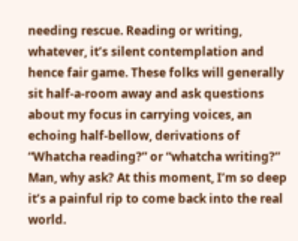needing rescue. Reading or writing, whatever, it’s silent contemplation and hence fair game. These folks will generally sit half-a-room away and ask questions about my focus in carrying voices, an echoing half-bellow, derivations of “Whatcha reading?” or “whatcha writing?” Man, why ask? At this moment, I’m so deep it’s a painful rip to come back into the real world.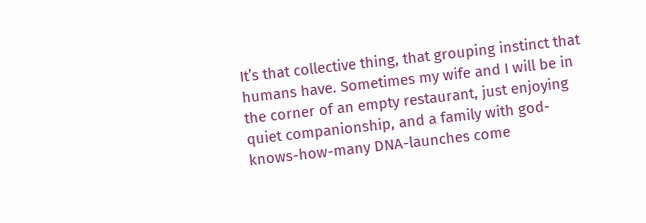It’s that collective thing, that grouping instinct that humans have. Sometimes my wife and I will be in the corner of an empty restaurant, just enjoying quiet companionship, and a family with god-knows-how-many DNA-launches come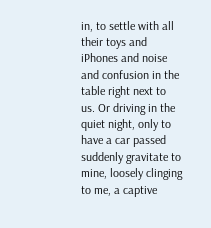in, to settle with all their toys and iPhones and noise and confusion in the table right next to us. Or driving in the quiet night, only to have a car passed suddenly gravitate to mine, loosely clinging to me, a captive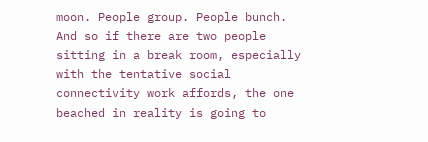moon. People group. People bunch. And so if there are two people sitting in a break room, especially with the tentative social connectivity work affords, the one beached in reality is going to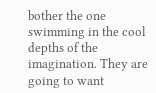bother the one swimming in the cool depths of the imagination. They are going to want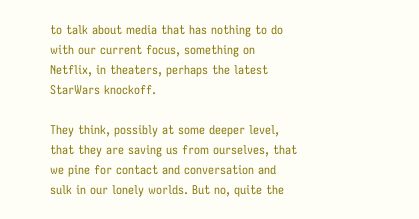to talk about media that has nothing to do with our current focus, something on Netflix, in theaters, perhaps the latest StarWars knockoff.

They think, possibly at some deeper level, that they are saving us from ourselves, that we pine for contact and conversation and sulk in our lonely worlds. But no, quite the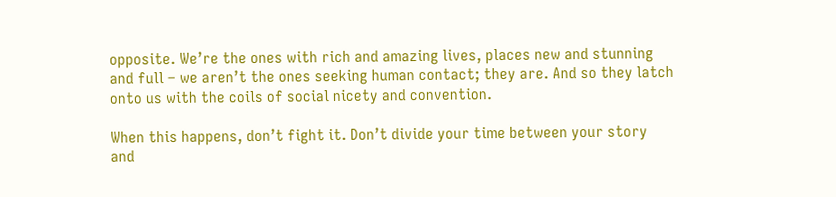opposite. We’re the ones with rich and amazing lives, places new and stunning and full – we aren’t the ones seeking human contact; they are. And so they latch onto us with the coils of social nicety and convention.

When this happens, don’t fight it. Don’t divide your time between your story and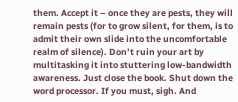them. Accept it – once they are pests, they will remain pests (for to grow silent, for them, is to admit their own slide into the uncomfortable realm of silence). Don’t ruin your art by multitasking it into stuttering low-bandwidth awareness. Just close the book. Shut down the word processor. If you must, sigh. And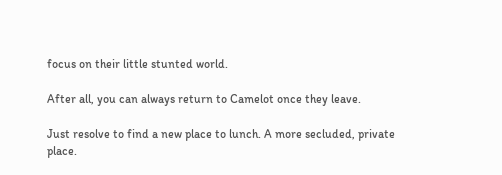focus on their little stunted world.

After all, you can always return to Camelot once they leave.

Just resolve to find a new place to lunch. A more secluded, private place.